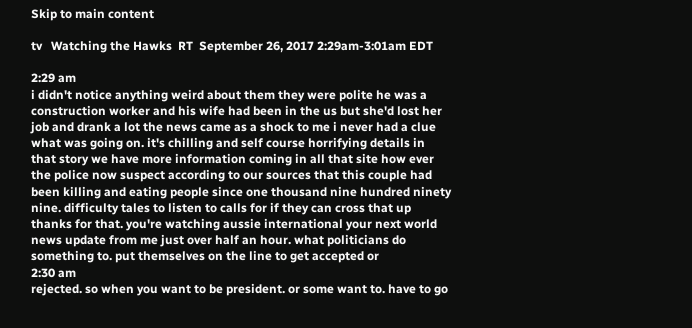Skip to main content

tv   Watching the Hawks  RT  September 26, 2017 2:29am-3:01am EDT

2:29 am
i didn't notice anything weird about them they were polite he was a construction worker and his wife had been in the us but she'd lost her job and drank a lot the news came as a shock to me i never had a clue what was going on. it's chilling and self course horrifying details in that story we have more information coming in all that site how ever the police now suspect according to our sources that this couple had been killing and eating people since one thousand nine hundred ninety nine. difficulty tales to listen to calls for if they can cross that up thanks for that. you're watching aussie international your next world news update from me just over half an hour. what politicians do something to. put themselves on the line to get accepted or
2:30 am
rejected. so when you want to be president. or some want to. have to go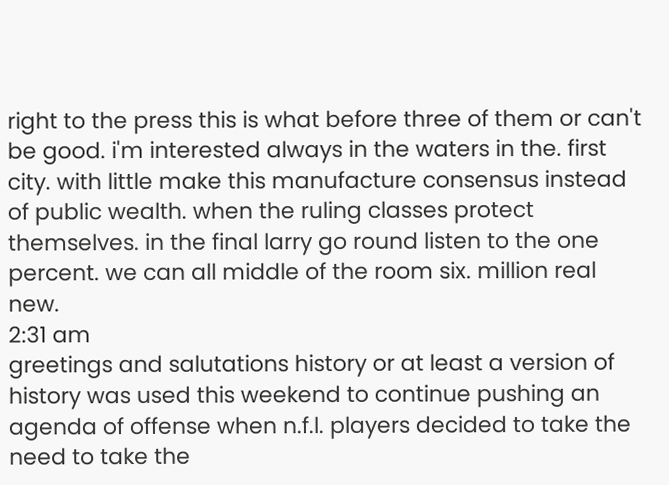right to the press this is what before three of them or can't be good. i'm interested always in the waters in the. first city. with little make this manufacture consensus instead of public wealth. when the ruling classes protect themselves. in the final larry go round listen to the one percent. we can all middle of the room six. million real new.
2:31 am
greetings and salutations history or at least a version of history was used this weekend to continue pushing an agenda of offense when n.f.l. players decided to take the need to take the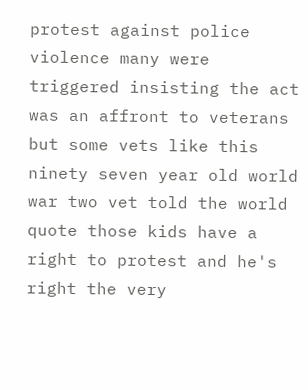protest against police violence many were triggered insisting the act was an affront to veterans but some vets like this ninety seven year old world war two vet told the world quote those kids have a right to protest and he's right the very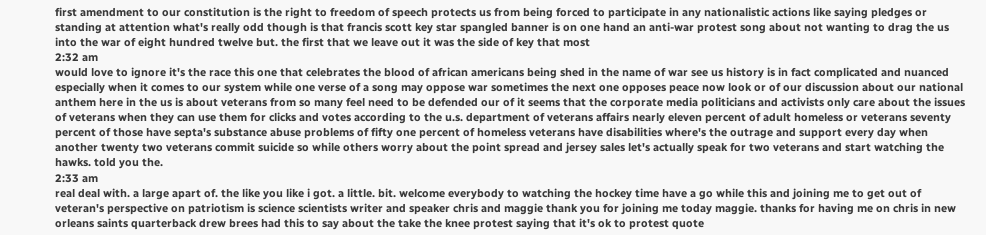first amendment to our constitution is the right to freedom of speech protects us from being forced to participate in any nationalistic actions like saying pledges or standing at attention what's really odd though is that francis scott key star spangled banner is on one hand an anti-war protest song about not wanting to drag the us into the war of eight hundred twelve but. the first that we leave out it was the side of key that most
2:32 am
would love to ignore it's the race this one that celebrates the blood of african americans being shed in the name of war see us history is in fact complicated and nuanced especially when it comes to our system while one verse of a song may oppose war sometimes the next one opposes peace now look or of our discussion about our national anthem here in the us is about veterans from so many feel need to be defended our of it seems that the corporate media politicians and activists only care about the issues of veterans when they can use them for clicks and votes according to the u.s. department of veterans affairs nearly eleven percent of adult homeless or veterans seventy percent of those have septa's substance abuse problems of fifty one percent of homeless veterans have disabilities where's the outrage and support every day when another twenty two veterans commit suicide so while others worry about the point spread and jersey sales let's actually speak for two veterans and start watching the hawks. told you the.
2:33 am
real deal with. a large apart of. the like you like i got. a little. bit. welcome everybody to watching the hockey time have a go while this and joining me to get out of veteran's perspective on patriotism is science scientists writer and speaker chris and maggie thank you for joining me today maggie. thanks for having me on chris in new orleans saints quarterback drew brees had this to say about the take the knee protest saying that it's ok to protest quote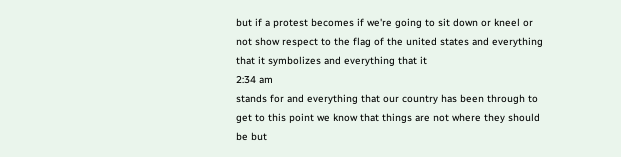but if a protest becomes if we're going to sit down or kneel or not show respect to the flag of the united states and everything that it symbolizes and everything that it
2:34 am
stands for and everything that our country has been through to get to this point we know that things are not where they should be but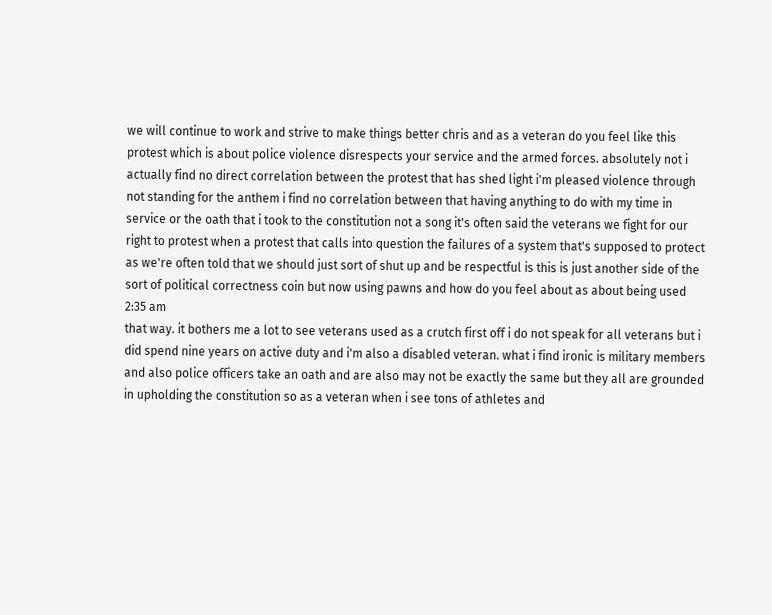we will continue to work and strive to make things better chris and as a veteran do you feel like this protest which is about police violence disrespects your service and the armed forces. absolutely not i actually find no direct correlation between the protest that has shed light i'm pleased violence through not standing for the anthem i find no correlation between that having anything to do with my time in service or the oath that i took to the constitution not a song it's often said the veterans we fight for our right to protest when a protest that calls into question the failures of a system that's supposed to protect as we're often told that we should just sort of shut up and be respectful is this is just another side of the sort of political correctness coin but now using pawns and how do you feel about as about being used
2:35 am
that way. it bothers me a lot to see veterans used as a crutch first off i do not speak for all veterans but i did spend nine years on active duty and i'm also a disabled veteran. what i find ironic is military members and also police officers take an oath and are also may not be exactly the same but they all are grounded in upholding the constitution so as a veteran when i see tons of athletes and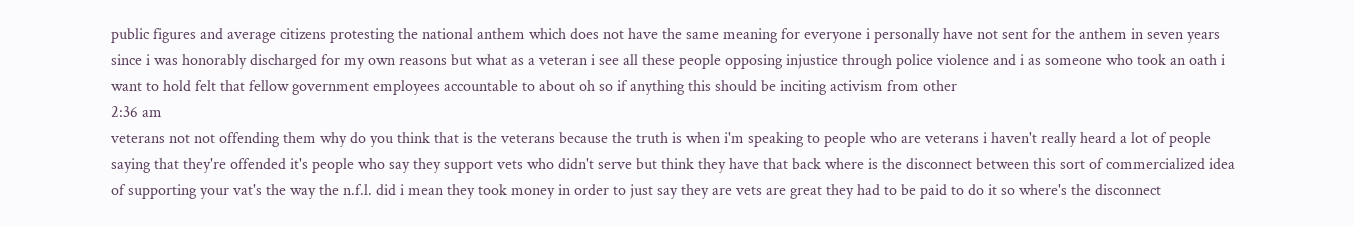public figures and average citizens protesting the national anthem which does not have the same meaning for everyone i personally have not sent for the anthem in seven years since i was honorably discharged for my own reasons but what as a veteran i see all these people opposing injustice through police violence and i as someone who took an oath i want to hold felt that fellow government employees accountable to about oh so if anything this should be inciting activism from other
2:36 am
veterans not not offending them why do you think that is the veterans because the truth is when i'm speaking to people who are veterans i haven't really heard a lot of people saying that they're offended it's people who say they support vets who didn't serve but think they have that back where is the disconnect between this sort of commercialized idea of supporting your vat's the way the n.f.l. did i mean they took money in order to just say they are vets are great they had to be paid to do it so where's the disconnect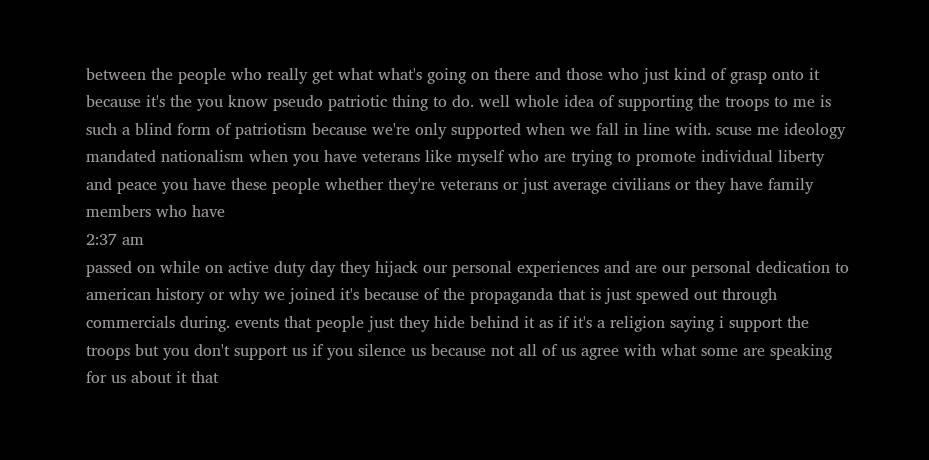between the people who really get what what's going on there and those who just kind of grasp onto it because it's the you know pseudo patriotic thing to do. well whole idea of supporting the troops to me is such a blind form of patriotism because we're only supported when we fall in line with. scuse me ideology mandated nationalism when you have veterans like myself who are trying to promote individual liberty and peace you have these people whether they're veterans or just average civilians or they have family members who have
2:37 am
passed on while on active duty day they hijack our personal experiences and are our personal dedication to american history or why we joined it's because of the propaganda that is just spewed out through commercials during. events that people just they hide behind it as if it's a religion saying i support the troops but you don't support us if you silence us because not all of us agree with what some are speaking for us about it that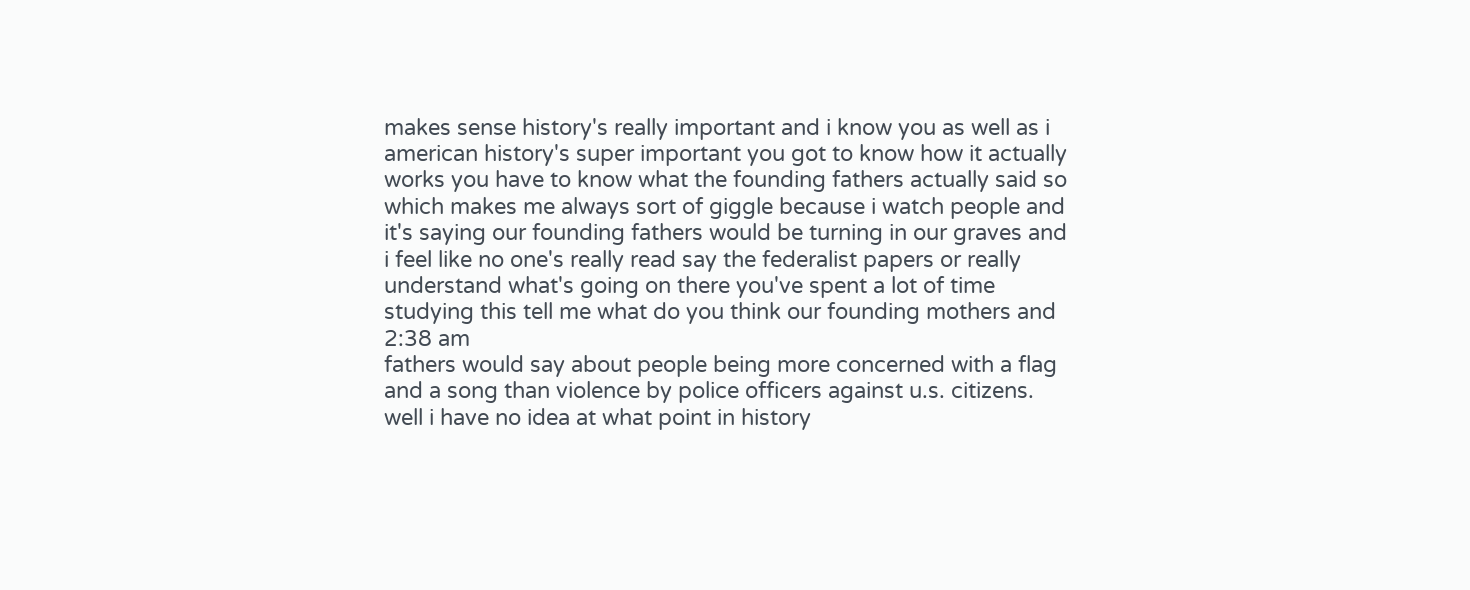makes sense history's really important and i know you as well as i american history's super important you got to know how it actually works you have to know what the founding fathers actually said so which makes me always sort of giggle because i watch people and it's saying our founding fathers would be turning in our graves and i feel like no one's really read say the federalist papers or really understand what's going on there you've spent a lot of time studying this tell me what do you think our founding mothers and
2:38 am
fathers would say about people being more concerned with a flag and a song than violence by police officers against u.s. citizens. well i have no idea at what point in history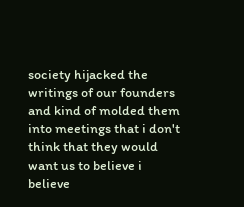society hijacked the writings of our founders and kind of molded them into meetings that i don't think that they would want us to believe i believe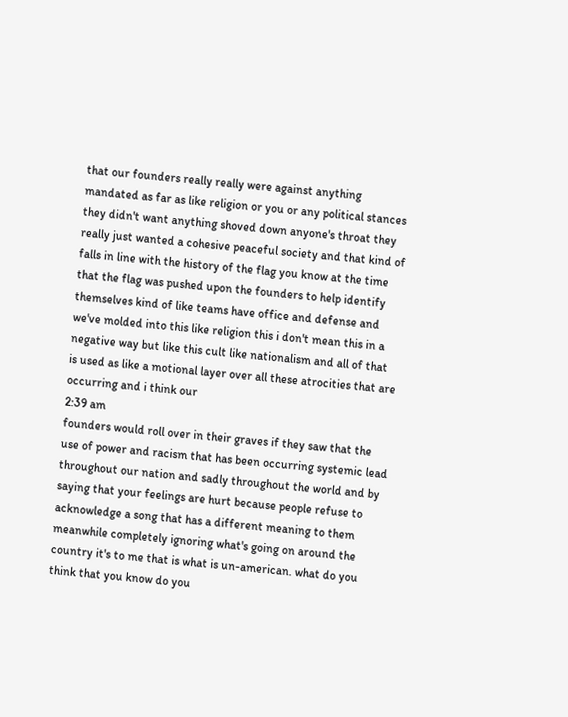that our founders really really were against anything mandated as far as like religion or you or any political stances they didn't want anything shoved down anyone's throat they really just wanted a cohesive peaceful society and that kind of falls in line with the history of the flag you know at the time that the flag was pushed upon the founders to help identify themselves kind of like teams have office and defense and we've molded into this like religion this i don't mean this in a negative way but like this cult like nationalism and all of that is used as like a motional layer over all these atrocities that are occurring and i think our
2:39 am
founders would roll over in their graves if they saw that the use of power and racism that has been occurring systemic lead throughout our nation and sadly throughout the world and by saying that your feelings are hurt because people refuse to acknowledge a song that has a different meaning to them meanwhile completely ignoring what's going on around the country it's to me that is what is un-american. what do you think that you know do you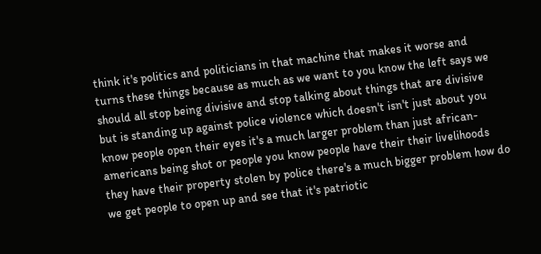think it's politics and politicians in that machine that makes it worse and turns these things because as much as we want to you know the left says we should all stop being divisive and stop talking about things that are divisive but is standing up against police violence which doesn't isn't just about you know people open their eyes it's a much larger problem than just african-americans being shot or people you know people have their their livelihoods they have their property stolen by police there's a much bigger problem how do we get people to open up and see that it's patriotic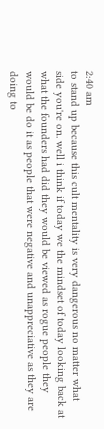2:40 am
to stand up because this cult mentality is very dangerous no matter what side you're on. well i think if today we the mindset of today looking back at what the founders had did they would be viewed as rogue people they would be do it as people that were negative and unappreciative as they are doing to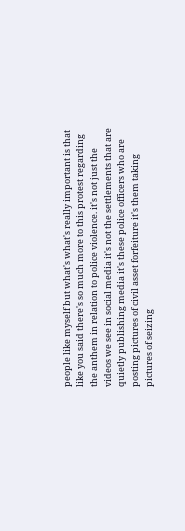people like myself but what's what's really important is that like you said there's so much more to this protest regarding the anthem in relation to police violence. it's not just the videos we see in social media it's not the settlements that are quietly publishing media it's these police officers who are posting pictures of civil asset forfeiture it's them taking pictures of seizing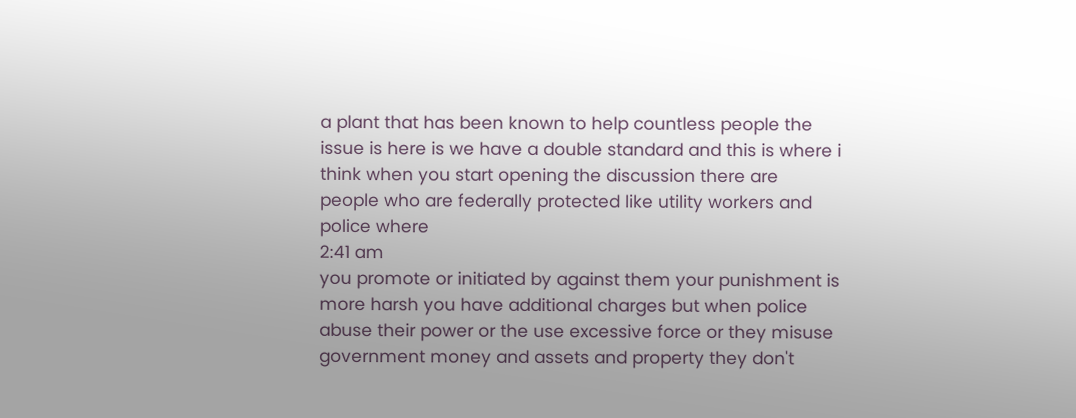a plant that has been known to help countless people the issue is here is we have a double standard and this is where i think when you start opening the discussion there are people who are federally protected like utility workers and police where
2:41 am
you promote or initiated by against them your punishment is more harsh you have additional charges but when police abuse their power or the use excessive force or they misuse government money and assets and property they don't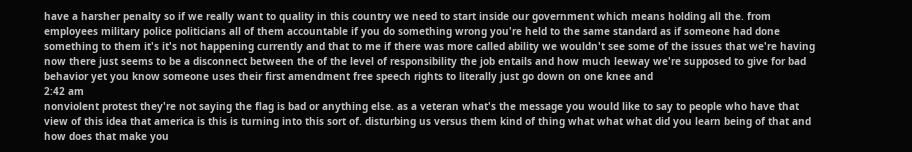have a harsher penalty so if we really want to quality in this country we need to start inside our government which means holding all the. from employees military police politicians all of them accountable if you do something wrong you're held to the same standard as if someone had done something to them it's it's not happening currently and that to me if there was more called ability we wouldn't see some of the issues that we're having now there just seems to be a disconnect between the of the level of responsibility the job entails and how much leeway we're supposed to give for bad behavior yet you know someone uses their first amendment free speech rights to literally just go down on one knee and
2:42 am
nonviolent protest they're not saying the flag is bad or anything else. as a veteran what's the message you would like to say to people who have that view of this idea that america is this is turning into this sort of. disturbing us versus them kind of thing what what what did you learn being of that and how does that make you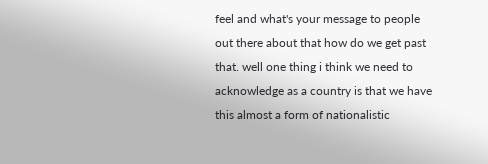feel and what's your message to people out there about that how do we get past that. well one thing i think we need to acknowledge as a country is that we have this almost a form of nationalistic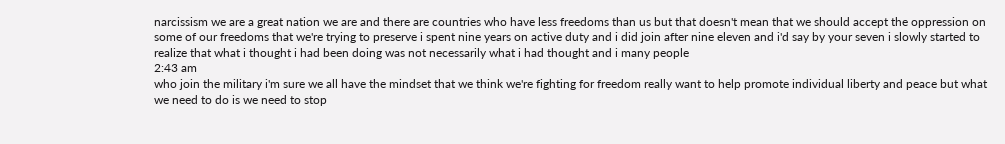narcissism we are a great nation we are and there are countries who have less freedoms than us but that doesn't mean that we should accept the oppression on some of our freedoms that we're trying to preserve i spent nine years on active duty and i did join after nine eleven and i'd say by your seven i slowly started to realize that what i thought i had been doing was not necessarily what i had thought and i many people
2:43 am
who join the military i'm sure we all have the mindset that we think we're fighting for freedom really want to help promote individual liberty and peace but what we need to do is we need to stop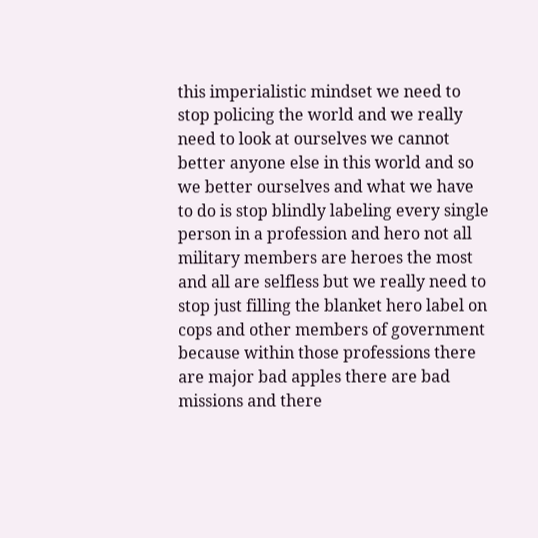this imperialistic mindset we need to stop policing the world and we really need to look at ourselves we cannot better anyone else in this world and so we better ourselves and what we have to do is stop blindly labeling every single person in a profession and hero not all military members are heroes the most and all are selfless but we really need to stop just filling the blanket hero label on cops and other members of government because within those professions there are major bad apples there are bad missions and there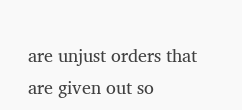are unjust orders that are given out so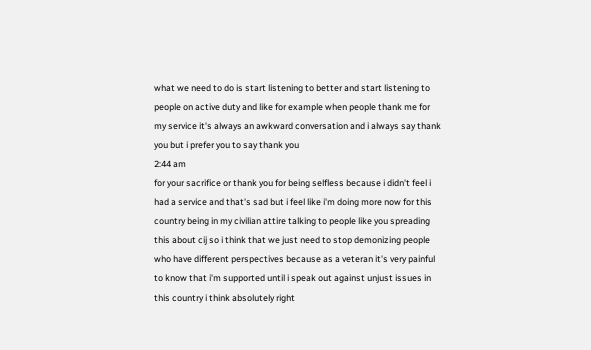what we need to do is start listening to better and start listening to people on active duty and like for example when people thank me for my service it's always an awkward conversation and i always say thank you but i prefer you to say thank you
2:44 am
for your sacrifice or thank you for being selfless because i didn't feel i had a service and that's sad but i feel like i'm doing more now for this country being in my civilian attire talking to people like you spreading this about cij so i think that we just need to stop demonizing people who have different perspectives because as a veteran it's very painful to know that i'm supported until i speak out against unjust issues in this country i think absolutely right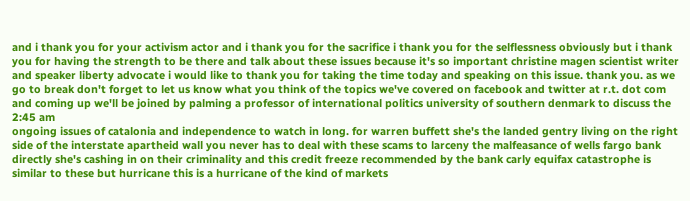and i thank you for your activism actor and i thank you for the sacrifice i thank you for the selflessness obviously but i thank you for having the strength to be there and talk about these issues because it's so important christine magen scientist writer and speaker liberty advocate i would like to thank you for taking the time today and speaking on this issue. thank you. as we go to break don't forget to let us know what you think of the topics we've covered on facebook and twitter at r.t. dot com and coming up we'll be joined by palming a professor of international politics university of southern denmark to discuss the
2:45 am
ongoing issues of catalonia and independence to watch in long. for warren buffett she's the landed gentry living on the right side of the interstate apartheid wall you never has to deal with these scams to larceny the malfeasance of wells fargo bank directly she's cashing in on their criminality and this credit freeze recommended by the bank carly equifax catastrophe is similar to these but hurricane this is a hurricane of the kind of markets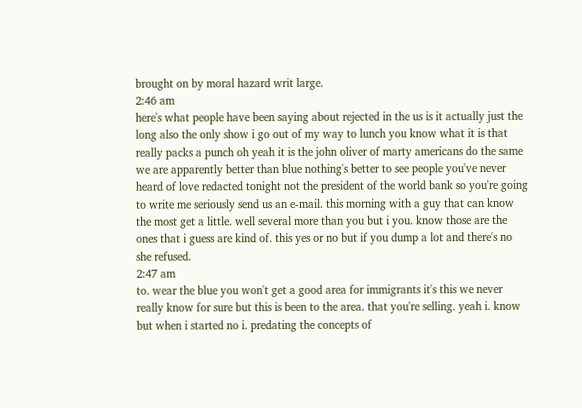brought on by moral hazard writ large.
2:46 am
here's what people have been saying about rejected in the us is it actually just the long also the only show i go out of my way to lunch you know what it is that really packs a punch oh yeah it is the john oliver of marty americans do the same we are apparently better than blue nothing's better to see people you've never heard of love redacted tonight not the president of the world bank so you're going to write me seriously send us an e-mail. this morning with a guy that can know the most get a little. well several more than you but i you. know those are the ones that i guess are kind of. this yes or no but if you dump a lot and there's no she refused.
2:47 am
to. wear the blue you won't get a good area for immigrants it's this we never really know for sure but this is been to the area. that you're selling. yeah i. know but when i started no i. predating the concepts of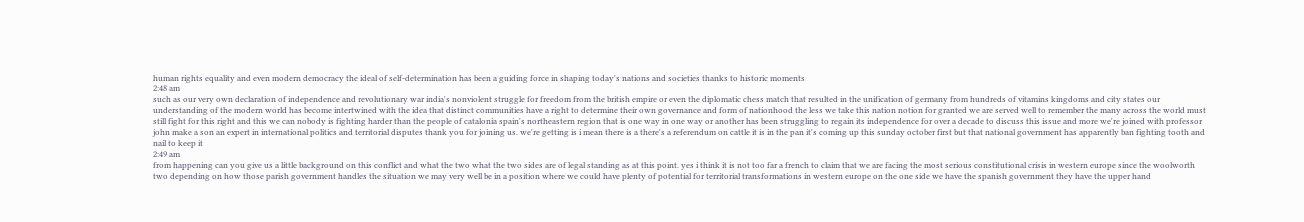human rights equality and even modern democracy the ideal of self-determination has been a guiding force in shaping today's nations and societies thanks to historic moments
2:48 am
such as our very own declaration of independence and revolutionary war india's nonviolent struggle for freedom from the british empire or even the diplomatic chess match that resulted in the unification of germany from hundreds of vitamins kingdoms and city states our understanding of the modern world has become intertwined with the idea that distinct communities have a right to determine their own governance and form of nationhood the less we take this nation notion for granted we are served well to remember the many across the world must still fight for this right and this we can nobody is fighting harder than the people of catalonia spain's northeastern region that is one way in one way or another has been struggling to regain its independence for over a decade to discuss this issue and more we're joined with professor john make a son an expert in international politics and territorial disputes thank you for joining us. we're getting is i mean there is a there's a referendum on cattle it is in the pan it's coming up this sunday october first but that national government has apparently ban fighting tooth and nail to keep it
2:49 am
from happening can you give us a little background on this conflict and what the two what the two sides are of legal standing as at this point. yes i think it is not too far a french to claim that we are facing the most serious constitutional crisis in western europe since the woolworth two depending on how those parish government handles the situation we may very well be in a position where we could have plenty of potential for territorial transformations in western europe on the one side we have the spanish government they have the upper hand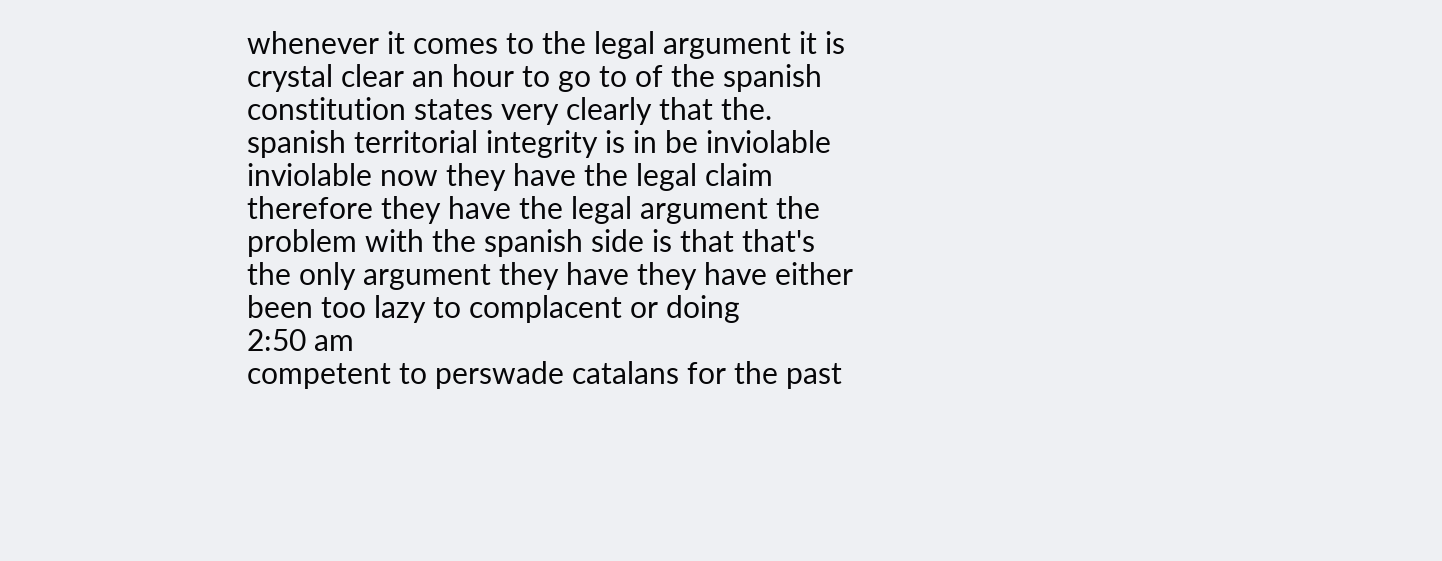whenever it comes to the legal argument it is crystal clear an hour to go to of the spanish constitution states very clearly that the. spanish territorial integrity is in be inviolable inviolable now they have the legal claim therefore they have the legal argument the problem with the spanish side is that that's the only argument they have they have either been too lazy to complacent or doing
2:50 am
competent to perswade catalans for the past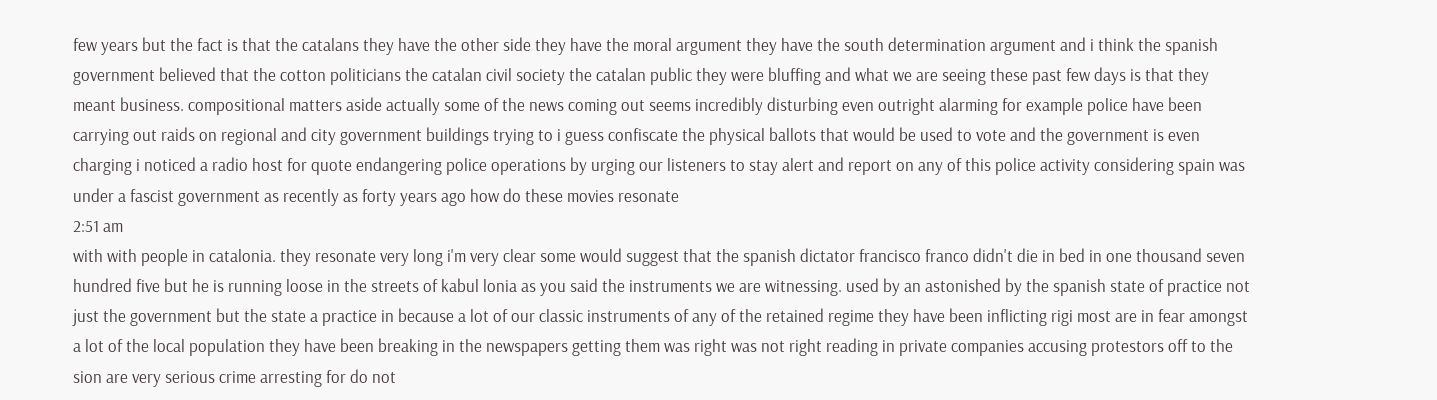few years but the fact is that the catalans they have the other side they have the moral argument they have the south determination argument and i think the spanish government believed that the cotton politicians the catalan civil society the catalan public they were bluffing and what we are seeing these past few days is that they meant business. compositional matters aside actually some of the news coming out seems incredibly disturbing even outright alarming for example police have been carrying out raids on regional and city government buildings trying to i guess confiscate the physical ballots that would be used to vote and the government is even charging i noticed a radio host for quote endangering police operations by urging our listeners to stay alert and report on any of this police activity considering spain was under a fascist government as recently as forty years ago how do these movies resonate
2:51 am
with with people in catalonia. they resonate very long i'm very clear some would suggest that the spanish dictator francisco franco didn't die in bed in one thousand seven hundred five but he is running loose in the streets of kabul lonia as you said the instruments we are witnessing. used by an astonished by the spanish state of practice not just the government but the state a practice in because a lot of our classic instruments of any of the retained regime they have been inflicting rigi most are in fear amongst a lot of the local population they have been breaking in the newspapers getting them was right was not right reading in private companies accusing protestors off to the sion are very serious crime arresting for do not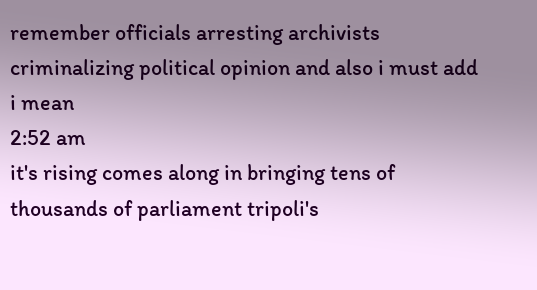remember officials arresting archivists criminalizing political opinion and also i must add i mean
2:52 am
it's rising comes along in bringing tens of thousands of parliament tripoli's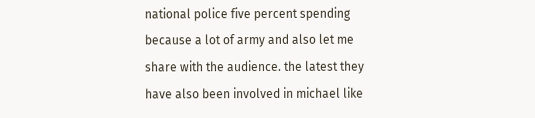national police five percent spending because a lot of army and also let me share with the audience. the latest they have also been involved in michael like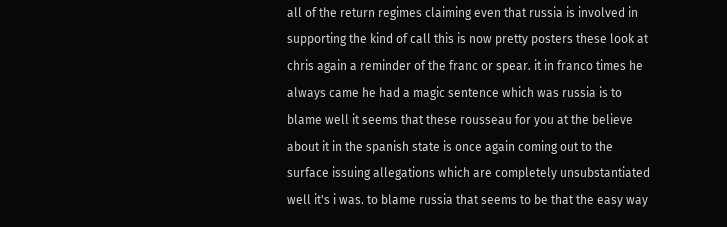all of the return regimes claiming even that russia is involved in supporting the kind of call this is now pretty posters these look at chris again a reminder of the franc or spear. it in franco times he always came he had a magic sentence which was russia is to blame well it seems that these rousseau for you at the believe about it in the spanish state is once again coming out to the surface issuing allegations which are completely unsubstantiated well it's i was. to blame russia that seems to be that the easy way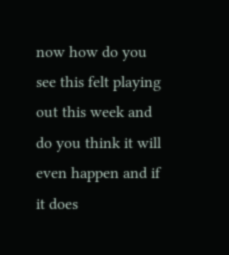now how do you see this felt playing out this week and do you think it will even happen and if it does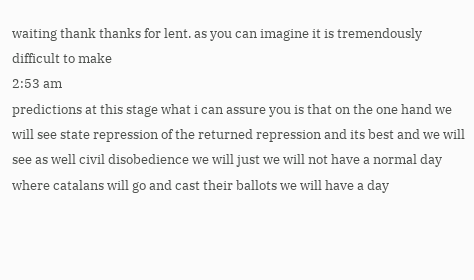waiting thank thanks for lent. as you can imagine it is tremendously difficult to make
2:53 am
predictions at this stage what i can assure you is that on the one hand we will see state repression of the returned repression and its best and we will see as well civil disobedience we will just we will not have a normal day where catalans will go and cast their ballots we will have a day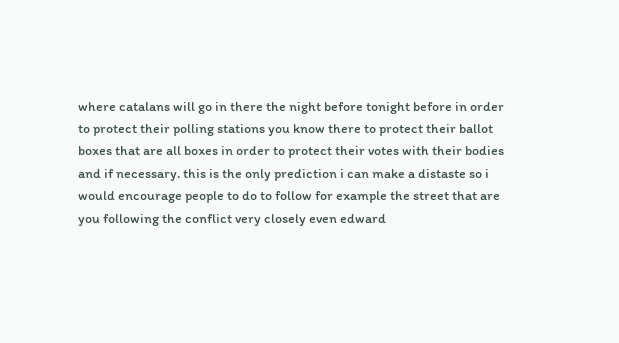where catalans will go in there the night before tonight before in order to protect their polling stations you know there to protect their ballot boxes that are all boxes in order to protect their votes with their bodies and if necessary. this is the only prediction i can make a distaste so i would encourage people to do to follow for example the street that are you following the conflict very closely even edward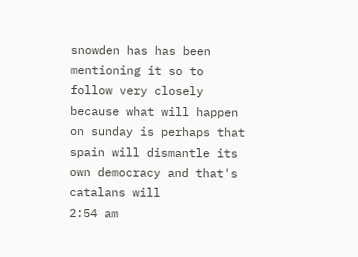snowden has has been mentioning it so to follow very closely because what will happen on sunday is perhaps that spain will dismantle its own democracy and that's catalans will
2:54 am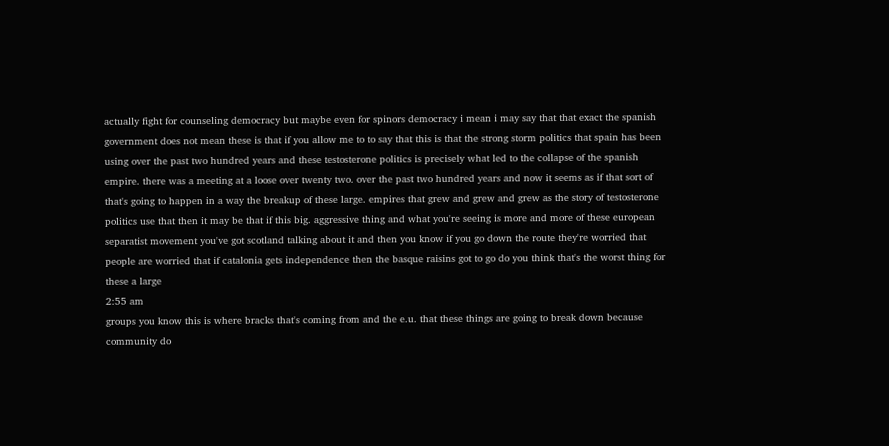actually fight for counseling democracy but maybe even for spinors democracy i mean i may say that that exact the spanish government does not mean these is that if you allow me to to say that this is that the strong storm politics that spain has been using over the past two hundred years and these testosterone politics is precisely what led to the collapse of the spanish empire. there was a meeting at a loose over twenty two. over the past two hundred years and now it seems as if that sort of that's going to happen in a way the breakup of these large. empires that grew and grew and grew as the story of testosterone politics use that then it may be that if this big. aggressive thing and what you're seeing is more and more of these european separatist movement you've got scotland talking about it and then you know if you go down the route they're worried that people are worried that if catalonia gets independence then the basque raisins got to go do you think that's the worst thing for these a large
2:55 am
groups you know this is where bracks that's coming from and the e.u. that these things are going to break down because community do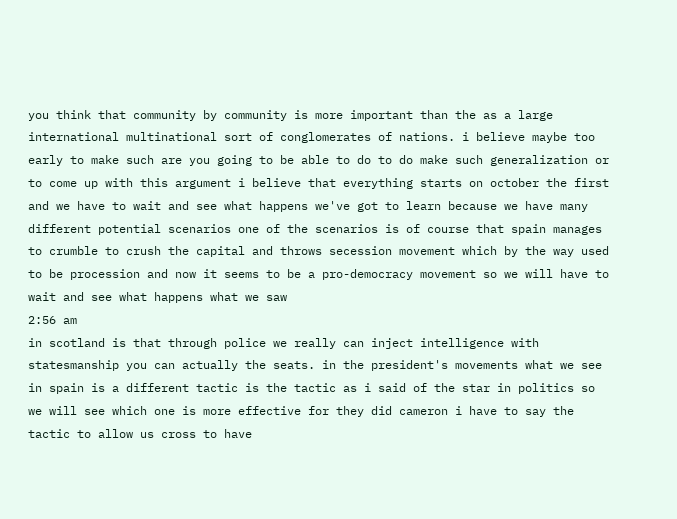you think that community by community is more important than the as a large international multinational sort of conglomerates of nations. i believe maybe too early to make such are you going to be able to do to do make such generalization or to come up with this argument i believe that everything starts on october the first and we have to wait and see what happens we've got to learn because we have many different potential scenarios one of the scenarios is of course that spain manages to crumble to crush the capital and throws secession movement which by the way used to be procession and now it seems to be a pro-democracy movement so we will have to wait and see what happens what we saw
2:56 am
in scotland is that through police we really can inject intelligence with statesmanship you can actually the seats. in the president's movements what we see in spain is a different tactic is the tactic as i said of the star in politics so we will see which one is more effective for they did cameron i have to say the tactic to allow us cross to have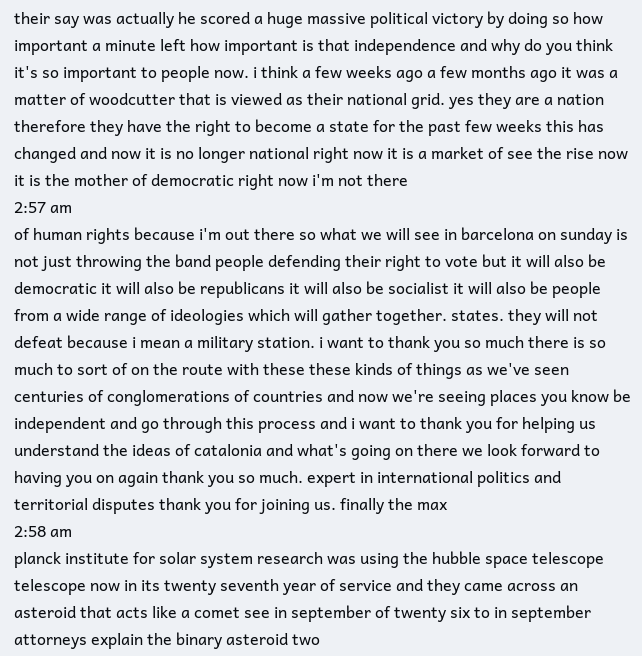their say was actually he scored a huge massive political victory by doing so how important a minute left how important is that independence and why do you think it's so important to people now. i think a few weeks ago a few months ago it was a matter of woodcutter that is viewed as their national grid. yes they are a nation therefore they have the right to become a state for the past few weeks this has changed and now it is no longer national right now it is a market of see the rise now it is the mother of democratic right now i'm not there
2:57 am
of human rights because i'm out there so what we will see in barcelona on sunday is not just throwing the band people defending their right to vote but it will also be democratic it will also be republicans it will also be socialist it will also be people from a wide range of ideologies which will gather together. states. they will not defeat because i mean a military station. i want to thank you so much there is so much to sort of on the route with these these kinds of things as we've seen centuries of conglomerations of countries and now we're seeing places you know be independent and go through this process and i want to thank you for helping us understand the ideas of catalonia and what's going on there we look forward to having you on again thank you so much. expert in international politics and territorial disputes thank you for joining us. finally the max
2:58 am
planck institute for solar system research was using the hubble space telescope telescope now in its twenty seventh year of service and they came across an asteroid that acts like a comet see in september of twenty six to in september attorneys explain the binary asteroid two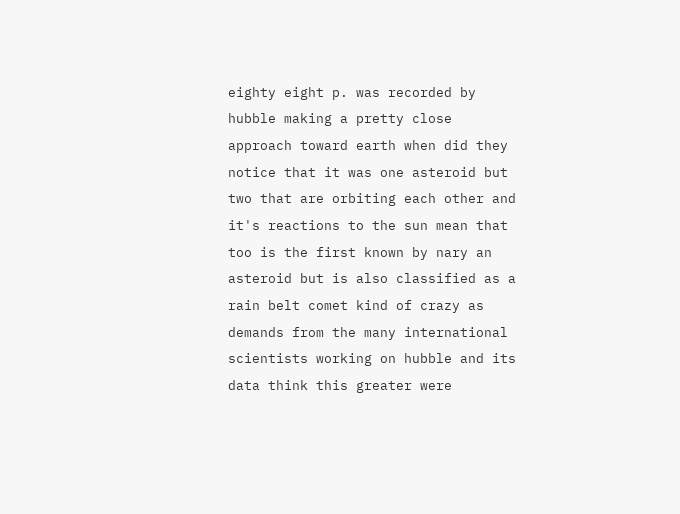eighty eight p. was recorded by hubble making a pretty close approach toward earth when did they notice that it was one asteroid but two that are orbiting each other and it's reactions to the sun mean that too is the first known by nary an asteroid but is also classified as a rain belt comet kind of crazy as demands from the many international scientists working on hubble and its data think this greater were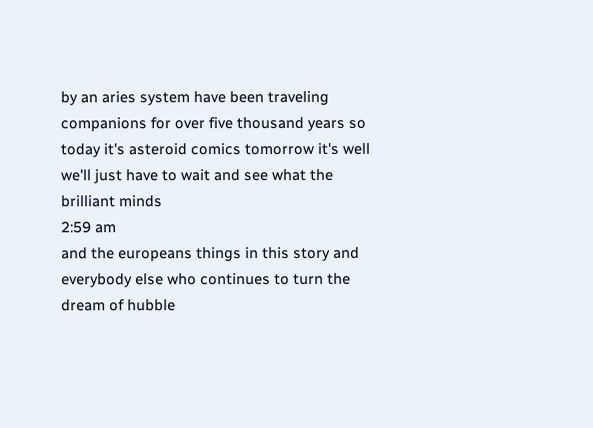by an aries system have been traveling companions for over five thousand years so today it's asteroid comics tomorrow it's well we'll just have to wait and see what the brilliant minds
2:59 am
and the europeans things in this story and everybody else who continues to turn the dream of hubble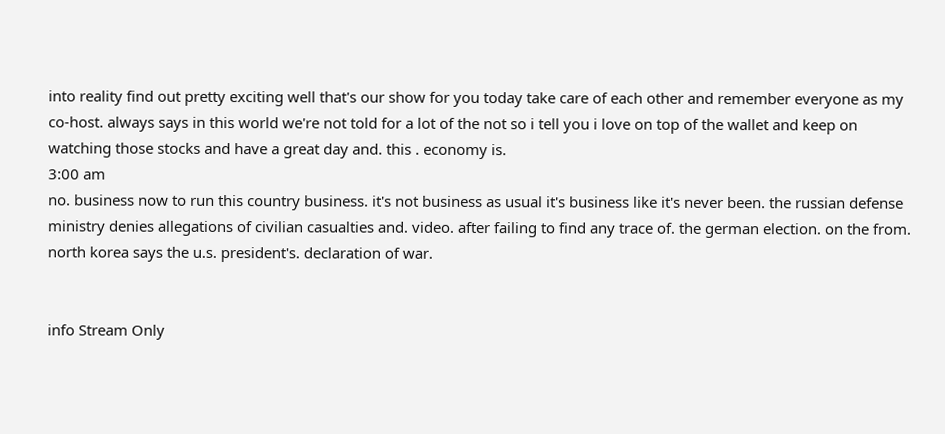into reality find out pretty exciting well that's our show for you today take care of each other and remember everyone as my co-host. always says in this world we're not told for a lot of the not so i tell you i love on top of the wallet and keep on watching those stocks and have a great day and. this . economy is.
3:00 am
no. business now to run this country business. it's not business as usual it's business like it's never been. the russian defense ministry denies allegations of civilian casualties and. video. after failing to find any trace of. the german election. on the from. north korea says the u.s. president's. declaration of war.


info Stream Only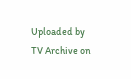Uploaded by TV Archive on